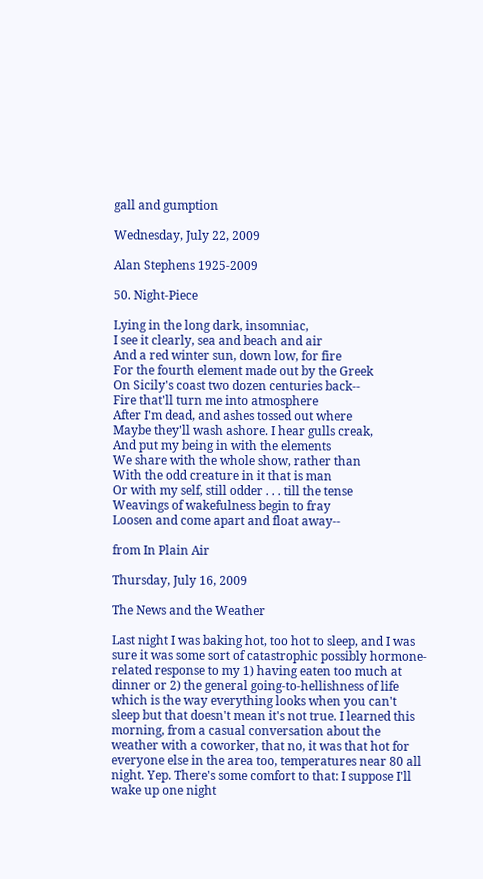gall and gumption

Wednesday, July 22, 2009

Alan Stephens 1925-2009

50. Night-Piece

Lying in the long dark, insomniac,
I see it clearly, sea and beach and air
And a red winter sun, down low, for fire
For the fourth element made out by the Greek
On Sicily's coast two dozen centuries back--
Fire that'll turn me into atmosphere
After I'm dead, and ashes tossed out where
Maybe they'll wash ashore. I hear gulls creak,
And put my being in with the elements
We share with the whole show, rather than
With the odd creature in it that is man
Or with my self, still odder . . . till the tense
Weavings of wakefulness begin to fray
Loosen and come apart and float away--

from In Plain Air

Thursday, July 16, 2009

The News and the Weather

Last night I was baking hot, too hot to sleep, and I was sure it was some sort of catastrophic possibly hormone-related response to my 1) having eaten too much at dinner or 2) the general going-to-hellishness of life which is the way everything looks when you can't sleep but that doesn't mean it's not true. I learned this morning, from a casual conversation about the weather with a coworker, that no, it was that hot for everyone else in the area too, temperatures near 80 all night. Yep. There's some comfort to that: I suppose I'll wake up one night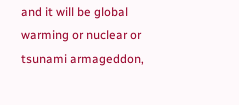and it will be global warming or nuclear or tsunami armageddon,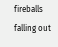fireballs falling out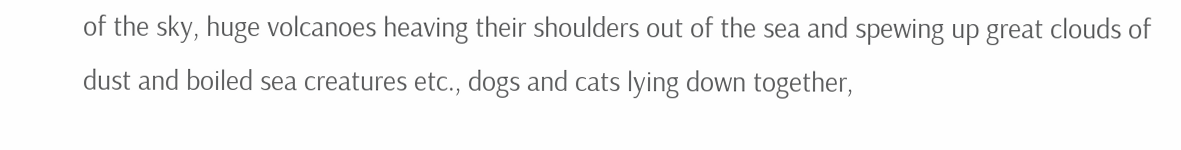of the sky, huge volcanoes heaving their shoulders out of the sea and spewing up great clouds of dust and boiled sea creatures etc., dogs and cats lying down together,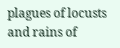plagues of locusts and rains of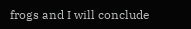frogs and I will conclude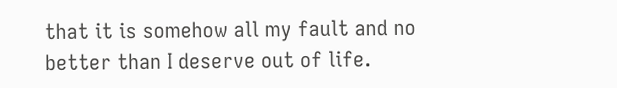that it is somehow all my fault and no better than I deserve out of life.